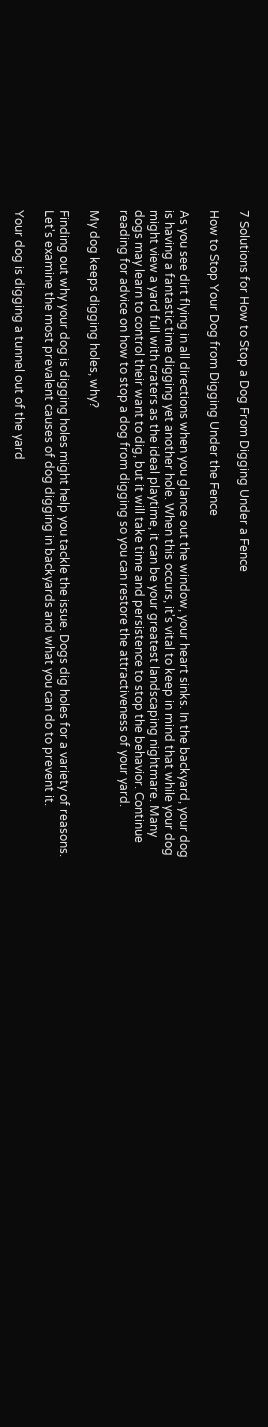7 Solutions for How to Stop a Dog From Digging Under a Fence

How to Stop Your Dog from Digging Under the Fence

As you see dirt flying in all directions when you glance out the window, your heart sinks. In the backyard, your dog is having a fantastic time digging yet another hole. When this occurs, it's vital to keep in mind that while your dog might view a yard full with craters as the ideal playtime, it can be your greatest landscaping nightmare. Many dogs may learn to control their want to dig, but it will take time and persistence to stop the behavior. Continue reading for advice on how to stop a dog from digging so you can restore the attractiveness of your yard.

My dog keeps digging holes, why?

Finding out why your dog is digging holes might help you tackle the issue. Dogs dig holes for a variety of reasons. Let's examine the most prevalent causes of dog digging in backyards and what you can do to prevent it.

Your dog is digging a tunnel out of the yard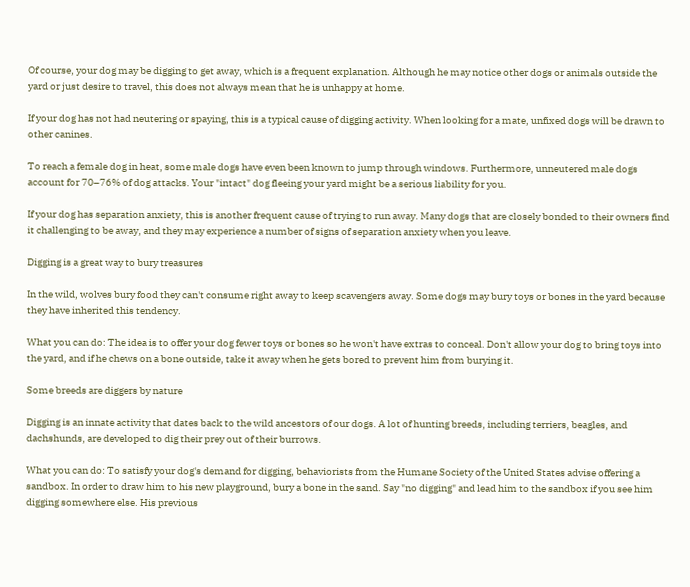Of course, your dog may be digging to get away, which is a frequent explanation. Although he may notice other dogs or animals outside the yard or just desire to travel, this does not always mean that he is unhappy at home.

If your dog has not had neutering or spaying, this is a typical cause of digging activity. When looking for a mate, unfixed dogs will be drawn to other canines.

To reach a female dog in heat, some male dogs have even been known to jump through windows. Furthermore, unneutered male dogs account for 70–76% of dog attacks. Your "intact" dog fleeing your yard might be a serious liability for you.

If your dog has separation anxiety, this is another frequent cause of trying to run away. Many dogs that are closely bonded to their owners find it challenging to be away, and they may experience a number of signs of separation anxiety when you leave.

Digging is a great way to bury treasures

In the wild, wolves bury food they can't consume right away to keep scavengers away. Some dogs may bury toys or bones in the yard because they have inherited this tendency.

What you can do: The idea is to offer your dog fewer toys or bones so he won't have extras to conceal. Don't allow your dog to bring toys into the yard, and if he chews on a bone outside, take it away when he gets bored to prevent him from burying it.

Some breeds are diggers by nature

Digging is an innate activity that dates back to the wild ancestors of our dogs. A lot of hunting breeds, including terriers, beagles, and dachshunds, are developed to dig their prey out of their burrows.

What you can do: To satisfy your dog's demand for digging, behaviorists from the Humane Society of the United States advise offering a sandbox. In order to draw him to his new playground, bury a bone in the sand. Say "no digging" and lead him to the sandbox if you see him digging somewhere else. His previous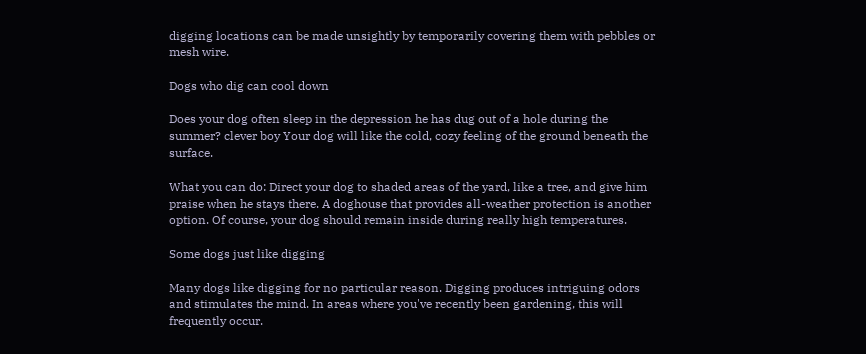digging locations can be made unsightly by temporarily covering them with pebbles or mesh wire.

Dogs who dig can cool down

Does your dog often sleep in the depression he has dug out of a hole during the summer? clever boy Your dog will like the cold, cozy feeling of the ground beneath the surface.

What you can do: Direct your dog to shaded areas of the yard, like a tree, and give him praise when he stays there. A doghouse that provides all-weather protection is another option. Of course, your dog should remain inside during really high temperatures.

Some dogs just like digging

Many dogs like digging for no particular reason. Digging produces intriguing odors and stimulates the mind. In areas where you've recently been gardening, this will frequently occur.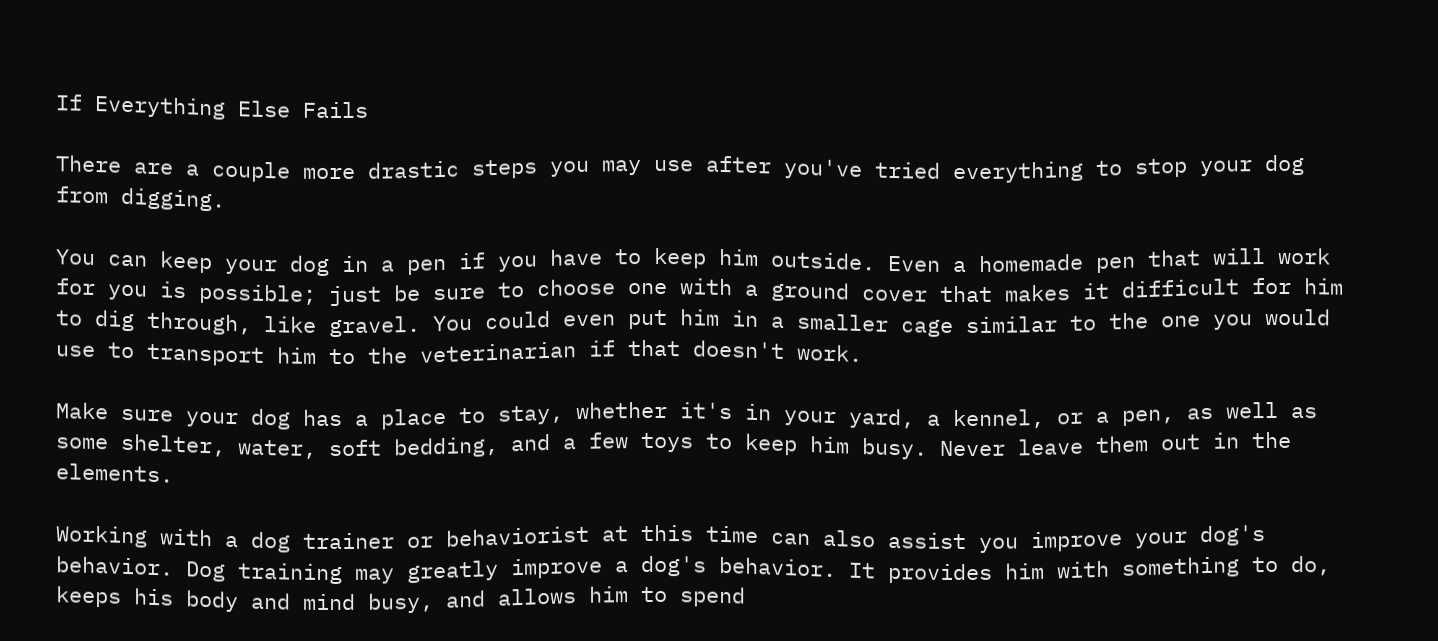If Everything Else Fails

There are a couple more drastic steps you may use after you've tried everything to stop your dog from digging.

You can keep your dog in a pen if you have to keep him outside. Even a homemade pen that will work for you is possible; just be sure to choose one with a ground cover that makes it difficult for him to dig through, like gravel. You could even put him in a smaller cage similar to the one you would use to transport him to the veterinarian if that doesn't work.

Make sure your dog has a place to stay, whether it's in your yard, a kennel, or a pen, as well as some shelter, water, soft bedding, and a few toys to keep him busy. Never leave them out in the elements.

Working with a dog trainer or behaviorist at this time can also assist you improve your dog's behavior. Dog training may greatly improve a dog's behavior. It provides him with something to do, keeps his body and mind busy, and allows him to spend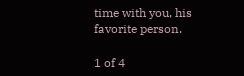time with you, his favorite person.

1 of 4